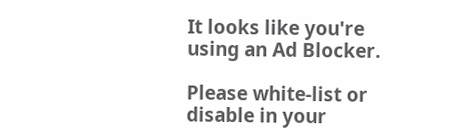It looks like you're using an Ad Blocker.

Please white-list or disable in your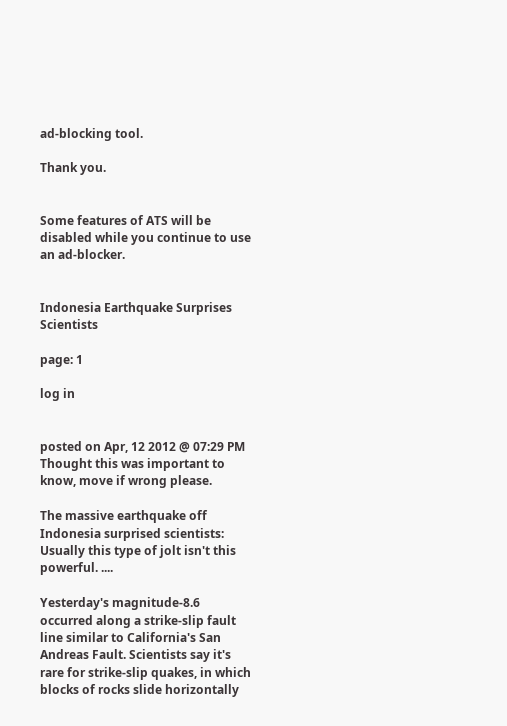ad-blocking tool.

Thank you.


Some features of ATS will be disabled while you continue to use an ad-blocker.


Indonesia Earthquake Surprises Scientists

page: 1

log in


posted on Apr, 12 2012 @ 07:29 PM
Thought this was important to know, move if wrong please.

The massive earthquake off Indonesia surprised scientists: Usually this type of jolt isn't this powerful. ....

Yesterday's magnitude-8.6 occurred along a strike-slip fault line similar to California's San Andreas Fault. Scientists say it's rare for strike-slip quakes, in which blocks of rocks slide horizontally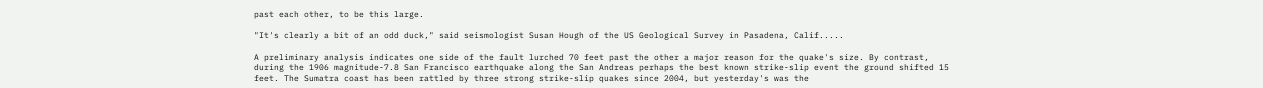past each other, to be this large.

"It's clearly a bit of an odd duck," said seismologist Susan Hough of the US Geological Survey in Pasadena, Calif.....

A preliminary analysis indicates one side of the fault lurched 70 feet past the other a major reason for the quake's size. By contrast, during the 1906 magnitude-7.8 San Francisco earthquake along the San Andreas perhaps the best known strike-slip event the ground shifted 15 feet. The Sumatra coast has been rattled by three strong strike-slip quakes since 2004, but yesterday's was the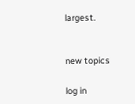largest.


new topics

log in